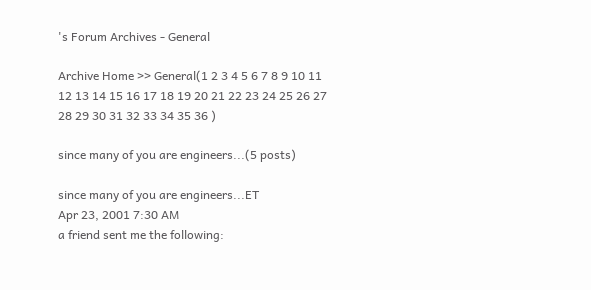's Forum Archives - General

Archive Home >> General(1 2 3 4 5 6 7 8 9 10 11 12 13 14 15 16 17 18 19 20 21 22 23 24 25 26 27 28 29 30 31 32 33 34 35 36 )

since many of you are engineers...(5 posts)

since many of you are engineers...ET
Apr 23, 2001 7:30 AM
a friend sent me the following: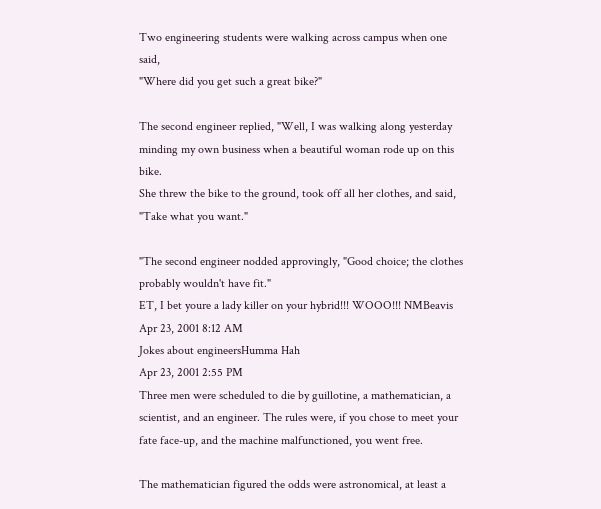Two engineering students were walking across campus when one said,
"Where did you get such a great bike?"

The second engineer replied, "Well, I was walking along yesterday
minding my own business when a beautiful woman rode up on this bike.
She threw the bike to the ground, took off all her clothes, and said,
"Take what you want."

"The second engineer nodded approvingly, "Good choice; the clothes
probably wouldn't have fit."
ET, I bet youre a lady killer on your hybrid!!! WOOO!!! NMBeavis
Apr 23, 2001 8:12 AM
Jokes about engineersHumma Hah
Apr 23, 2001 2:55 PM
Three men were scheduled to die by guillotine, a mathematician, a scientist, and an engineer. The rules were, if you chose to meet your fate face-up, and the machine malfunctioned, you went free.

The mathematician figured the odds were astronomical, at least a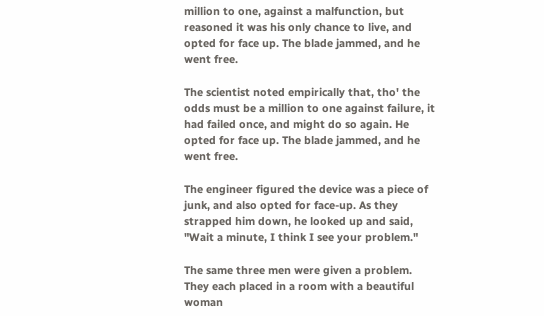million to one, against a malfunction, but reasoned it was his only chance to live, and opted for face up. The blade jammed, and he went free.

The scientist noted empirically that, tho' the odds must be a million to one against failure, it had failed once, and might do so again. He opted for face up. The blade jammed, and he went free.

The engineer figured the device was a piece of junk, and also opted for face-up. As they strapped him down, he looked up and said, "Wait a minute, I think I see your problem."

The same three men were given a problem. They each placed in a room with a beautiful woman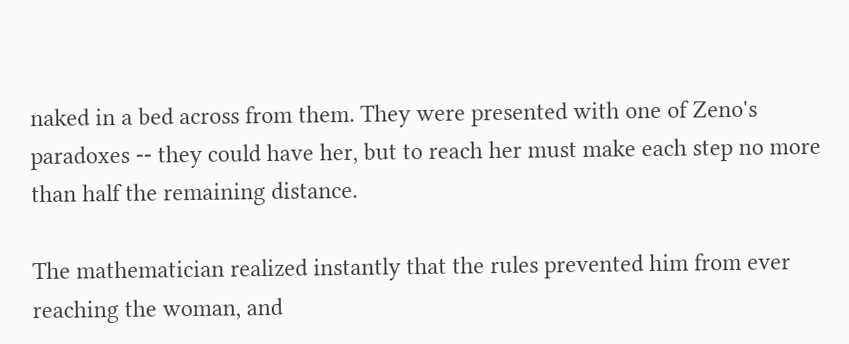naked in a bed across from them. They were presented with one of Zeno's paradoxes -- they could have her, but to reach her must make each step no more than half the remaining distance.

The mathematician realized instantly that the rules prevented him from ever reaching the woman, and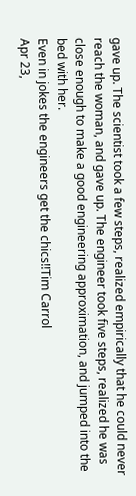gave up. The scientist took a few steps, realized empirically that he could never reach the woman, and gave up. The engineer took five steps, realized he was close enough to make a good engineering approximation, and jumped into the bed with her.
Even in jokes the engineers get the chics!!Tim Carrol
Apr 23,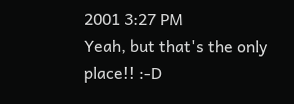2001 3:27 PM
Yeah, but that's the only place!! :-D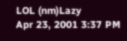LOL (nm)Lazy
Apr 23, 2001 3:37 PM